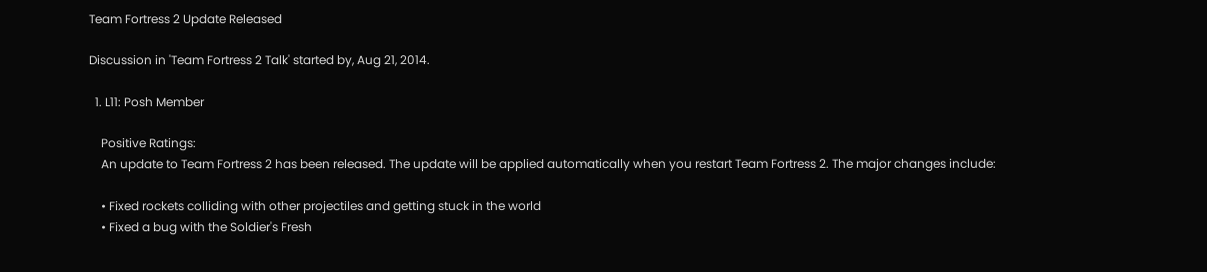Team Fortress 2 Update Released

Discussion in 'Team Fortress 2 Talk' started by, Aug 21, 2014.

  1. L11: Posh Member

    Positive Ratings:
    An update to Team Fortress 2 has been released. The update will be applied automatically when you restart Team Fortress 2. The major changes include:

    • Fixed rockets colliding with other projectiles and getting stuck in the world
    • Fixed a bug with the Soldier's Fresh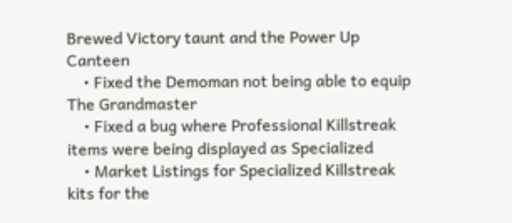Brewed Victory taunt and the Power Up Canteen
    • Fixed the Demoman not being able to equip The Grandmaster
    • Fixed a bug where Professional Killstreak items were being displayed as Specialized
    • Market Listings for Specialized Killstreak kits for the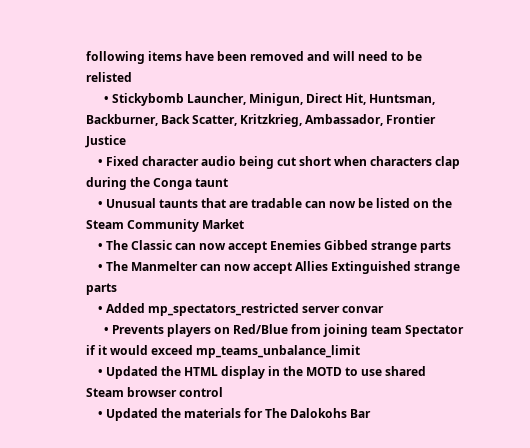following items have been removed and will need to be relisted
      • Stickybomb Launcher, Minigun, Direct Hit, Huntsman, Backburner, Back Scatter, Kritzkrieg, Ambassador, Frontier Justice
    • Fixed character audio being cut short when characters clap during the Conga taunt
    • Unusual taunts that are tradable can now be listed on the Steam Community Market
    • The Classic can now accept Enemies Gibbed strange parts
    • The Manmelter can now accept Allies Extinguished strange parts
    • Added mp_spectators_restricted server convar
      • Prevents players on Red/Blue from joining team Spectator if it would exceed mp_teams_unbalance_limit
    • Updated the HTML display in the MOTD to use shared Steam browser control
    • Updated the materials for The Dalokohs Bar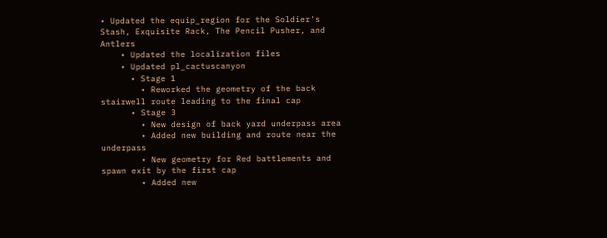• Updated the equip_region for the Soldier's Stash, Exquisite Rack, The Pencil Pusher, and Antlers
    • Updated the localization files
    • Updated pl_cactuscanyon
      • Stage 1
        • Reworked the geometry of the back stairwell route leading to the final cap
      • Stage 3
        • New design of back yard underpass area
        • Added new building and route near the underpass
        • New geometry for Red battlements and spawn exit by the first cap
        • Added new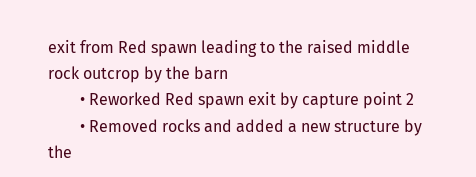exit from Red spawn leading to the raised middle rock outcrop by the barn
        • Reworked Red spawn exit by capture point 2
        • Removed rocks and added a new structure by the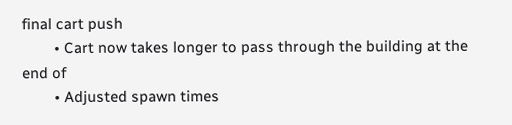final cart push
        • Cart now takes longer to pass through the building at the end of
        • Adjusted spawn times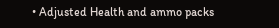• Adjusted Health and ammo packs